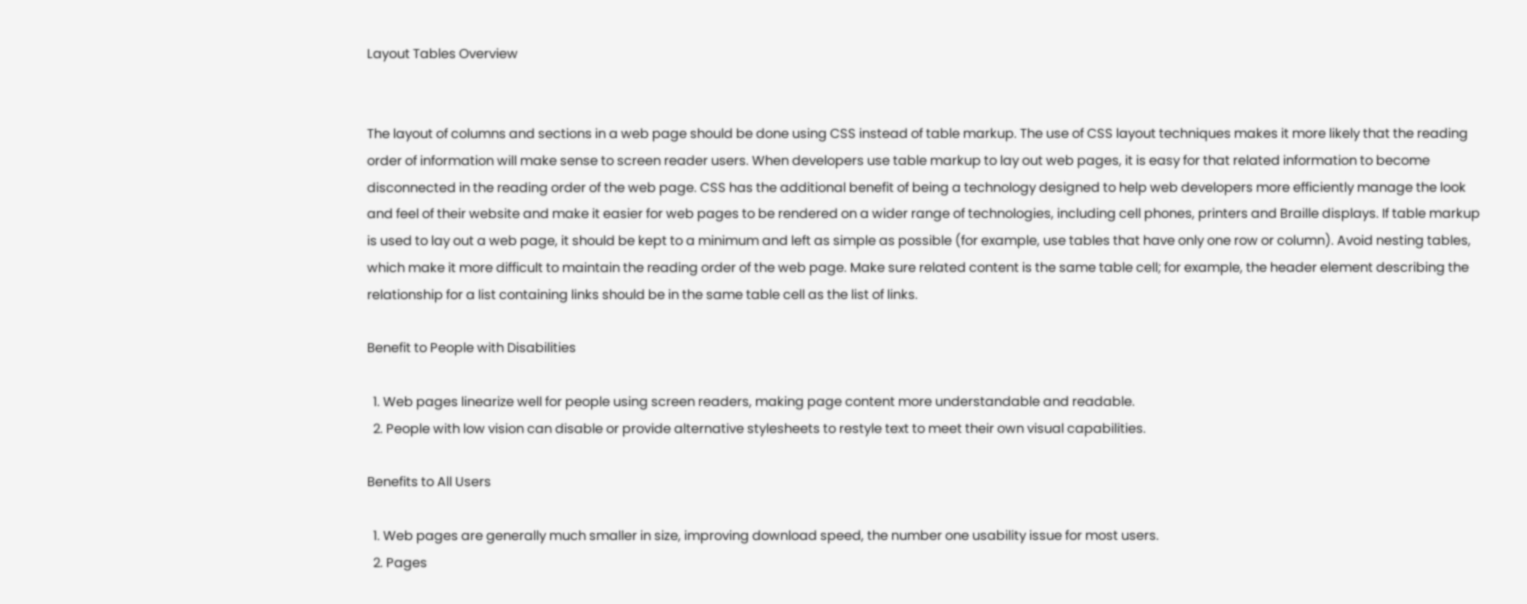Layout Tables Overview


The layout of columns and sections in a web page should be done using CSS instead of table markup. The use of CSS layout techniques makes it more likely that the reading order of information will make sense to screen reader users. When developers use table markup to lay out web pages, it is easy for that related information to become disconnected in the reading order of the web page. CSS has the additional benefit of being a technology designed to help web developers more efficiently manage the look and feel of their website and make it easier for web pages to be rendered on a wider range of technologies, including cell phones, printers and Braille displays. If table markup is used to lay out a web page, it should be kept to a minimum and left as simple as possible (for example, use tables that have only one row or column). Avoid nesting tables, which make it more difficult to maintain the reading order of the web page. Make sure related content is the same table cell; for example, the header element describing the relationship for a list containing links should be in the same table cell as the list of links.

Benefit to People with Disabilities

  1. Web pages linearize well for people using screen readers, making page content more understandable and readable.
  2. People with low vision can disable or provide alternative stylesheets to restyle text to meet their own visual capabilities.

Benefits to All Users

  1. Web pages are generally much smaller in size, improving download speed, the number one usability issue for most users.
  2. Pages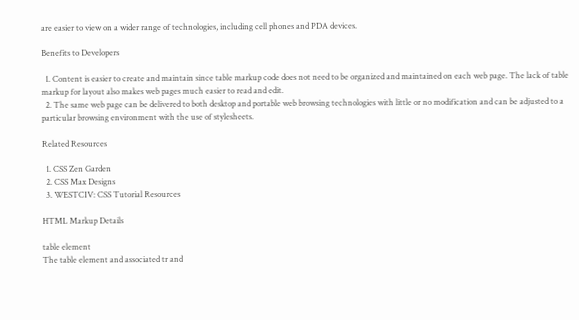are easier to view on a wider range of technologies, including cell phones and PDA devices.

Benefits to Developers

  1. Content is easier to create and maintain since table markup code does not need to be organized and maintained on each web page. The lack of table markup for layout also makes web pages much easier to read and edit.
  2. The same web page can be delivered to both desktop and portable web browsing technologies with little or no modification and can be adjusted to a particular browsing environment with the use of stylesheets.

Related Resources

  1. CSS Zen Garden
  2. CSS Max Designs
  3. WESTCIV: CSS Tutorial Resources

HTML Markup Details

table element
The table element and associated tr and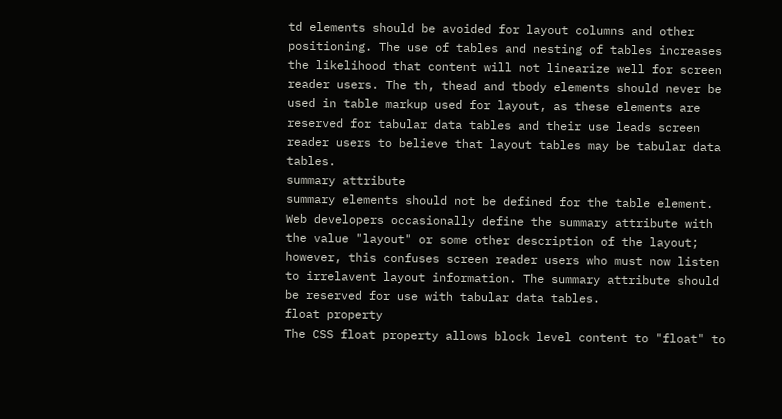td elements should be avoided for layout columns and other positioning. The use of tables and nesting of tables increases the likelihood that content will not linearize well for screen reader users. The th, thead and tbody elements should never be used in table markup used for layout, as these elements are reserved for tabular data tables and their use leads screen reader users to believe that layout tables may be tabular data tables.
summary attribute
summary elements should not be defined for the table element. Web developers occasionally define the summary attribute with the value "layout" or some other description of the layout; however, this confuses screen reader users who must now listen to irrelavent layout information. The summary attribute should be reserved for use with tabular data tables.
float property
The CSS float property allows block level content to "float" to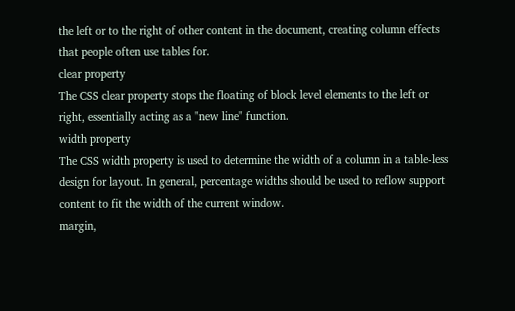the left or to the right of other content in the document, creating column effects that people often use tables for.
clear property
The CSS clear property stops the floating of block level elements to the left or right, essentially acting as a "new line" function.
width property
The CSS width property is used to determine the width of a column in a table-less design for layout. In general, percentage widths should be used to reflow support content to fit the width of the current window.
margin,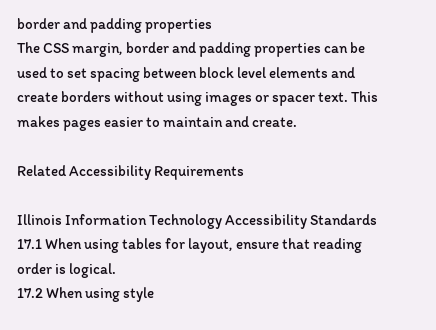border and padding properties
The CSS margin, border and padding properties can be used to set spacing between block level elements and create borders without using images or spacer text. This makes pages easier to maintain and create.

Related Accessibility Requirements

Illinois Information Technology Accessibility Standards
17.1 When using tables for layout, ensure that reading order is logical.
17.2 When using style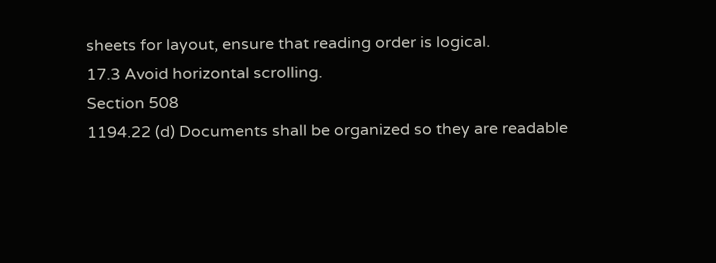sheets for layout, ensure that reading order is logical.
17.3 Avoid horizontal scrolling.
Section 508
1194.22 (d) Documents shall be organized so they are readable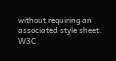without requiring an associated style sheet.
W3C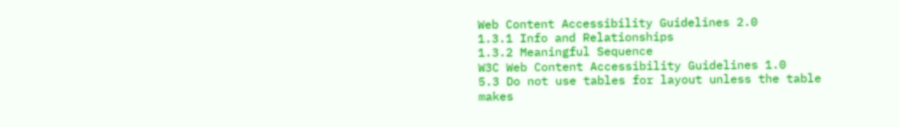Web Content Accessibility Guidelines 2.0
1.3.1 Info and Relationships
1.3.2 Meaningful Sequence
W3C Web Content Accessibility Guidelines 1.0
5.3 Do not use tables for layout unless the table makes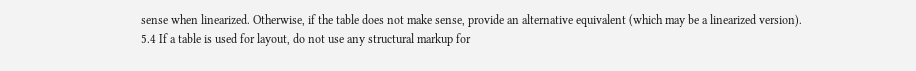sense when linearized. Otherwise, if the table does not make sense, provide an alternative equivalent (which may be a linearized version).
5.4 If a table is used for layout, do not use any structural markup for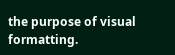the purpose of visual formatting.